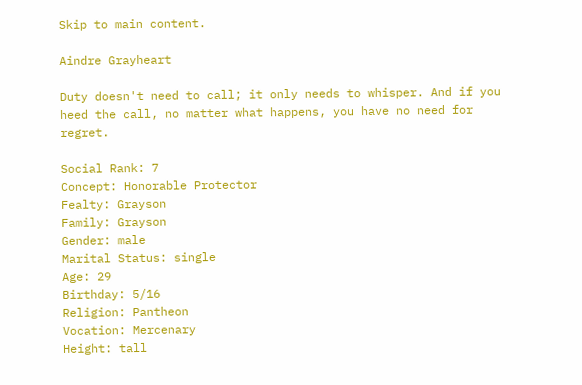Skip to main content.

Aindre Grayheart

Duty doesn't need to call; it only needs to whisper. And if you heed the call, no matter what happens, you have no need for regret.

Social Rank: 7
Concept: Honorable Protector
Fealty: Grayson
Family: Grayson
Gender: male
Marital Status: single
Age: 29
Birthday: 5/16
Religion: Pantheon
Vocation: Mercenary
Height: tall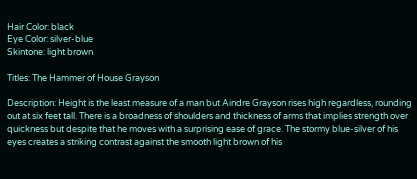Hair Color: black
Eye Color: silver-blue
Skintone: light brown

Titles: The Hammer of House Grayson

Description: Height is the least measure of a man but Aindre Grayson rises high regardless, rounding out at six feet tall. There is a broadness of shoulders and thickness of arms that implies strength over quickness but despite that he moves with a surprising ease of grace. The stormy blue-silver of his eyes creates a striking contrast against the smooth light brown of his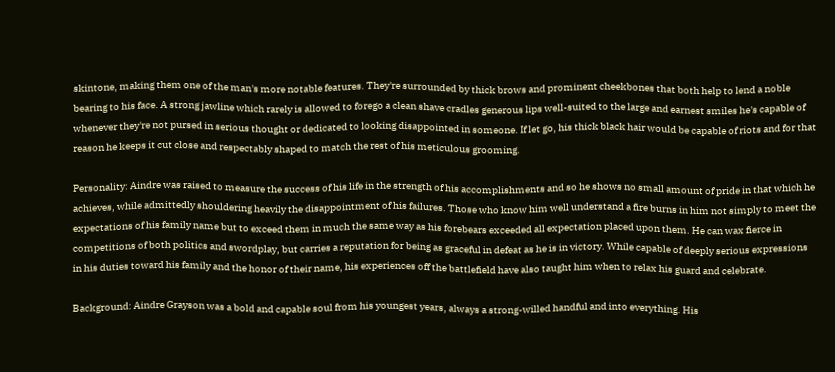skintone, making them one of the man's more notable features. They're surrounded by thick brows and prominent cheekbones that both help to lend a noble bearing to his face. A strong jawline which rarely is allowed to forego a clean shave cradles generous lips well-suited to the large and earnest smiles he's capable of whenever they're not pursed in serious thought or dedicated to looking disappointed in someone. If let go, his thick black hair would be capable of riots and for that reason he keeps it cut close and respectably shaped to match the rest of his meticulous grooming.

Personality: Aindre was raised to measure the success of his life in the strength of his accomplishments and so he shows no small amount of pride in that which he achieves, while admittedly shouldering heavily the disappointment of his failures. Those who know him well understand a fire burns in him not simply to meet the expectations of his family name but to exceed them in much the same way as his forebears exceeded all expectation placed upon them. He can wax fierce in competitions of both politics and swordplay, but carries a reputation for being as graceful in defeat as he is in victory. While capable of deeply serious expressions in his duties toward his family and the honor of their name, his experiences off the battlefield have also taught him when to relax his guard and celebrate.

Background: Aindre Grayson was a bold and capable soul from his youngest years, always a strong-willed handful and into everything. His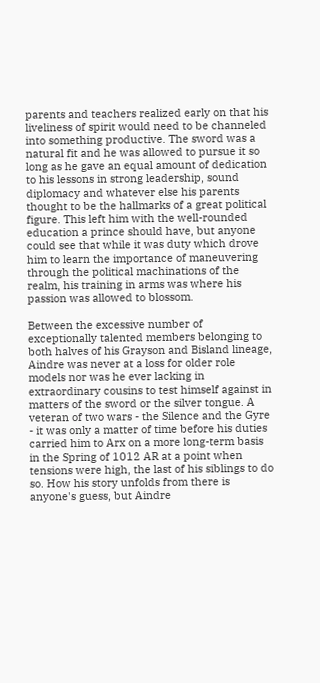parents and teachers realized early on that his liveliness of spirit would need to be channeled into something productive. The sword was a natural fit and he was allowed to pursue it so long as he gave an equal amount of dedication to his lessons in strong leadership, sound diplomacy and whatever else his parents thought to be the hallmarks of a great political figure. This left him with the well-rounded education a prince should have, but anyone could see that while it was duty which drove him to learn the importance of maneuvering through the political machinations of the realm, his training in arms was where his passion was allowed to blossom.

Between the excessive number of exceptionally talented members belonging to both halves of his Grayson and Bisland lineage, Aindre was never at a loss for older role models nor was he ever lacking in extraordinary cousins to test himself against in matters of the sword or the silver tongue. A veteran of two wars - the Silence and the Gyre - it was only a matter of time before his duties carried him to Arx on a more long-term basis in the Spring of 1012 AR at a point when tensions were high, the last of his siblings to do so. How his story unfolds from there is anyone's guess, but Aindre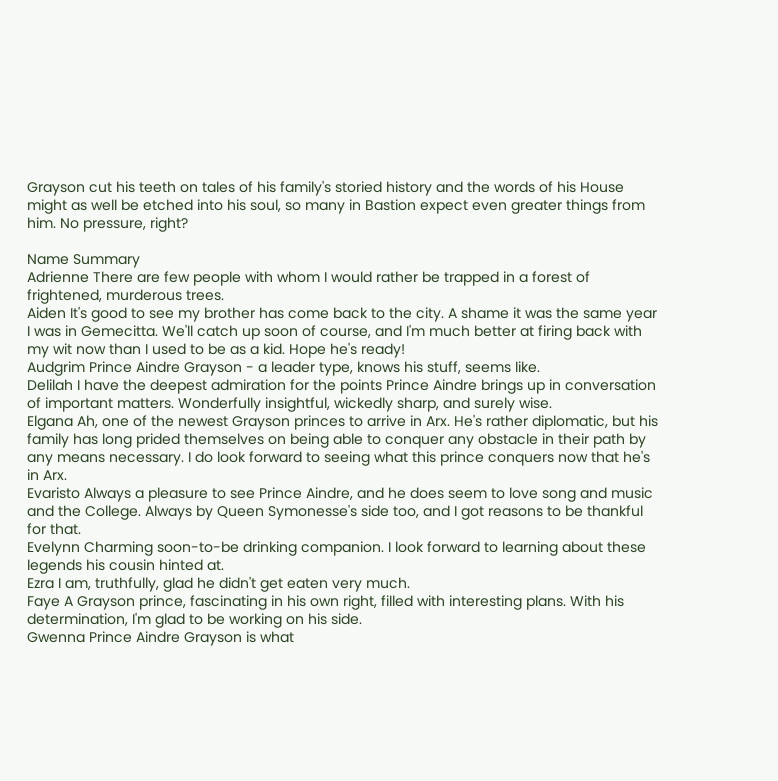Grayson cut his teeth on tales of his family's storied history and the words of his House might as well be etched into his soul, so many in Bastion expect even greater things from him. No pressure, right?

Name Summary
Adrienne There are few people with whom I would rather be trapped in a forest of frightened, murderous trees.
Aiden It's good to see my brother has come back to the city. A shame it was the same year I was in Gemecitta. We'll catch up soon of course, and I'm much better at firing back with my wit now than I used to be as a kid. Hope he's ready!
Audgrim Prince Aindre Grayson - a leader type, knows his stuff, seems like.
Delilah I have the deepest admiration for the points Prince Aindre brings up in conversation of important matters. Wonderfully insightful, wickedly sharp, and surely wise.
Elgana Ah, one of the newest Grayson princes to arrive in Arx. He's rather diplomatic, but his family has long prided themselves on being able to conquer any obstacle in their path by any means necessary. I do look forward to seeing what this prince conquers now that he's in Arx.
Evaristo Always a pleasure to see Prince Aindre, and he does seem to love song and music and the College. Always by Queen Symonesse's side too, and I got reasons to be thankful for that.
Evelynn Charming soon-to-be drinking companion. I look forward to learning about these legends his cousin hinted at.
Ezra I am, truthfully, glad he didn't get eaten very much.
Faye A Grayson prince, fascinating in his own right, filled with interesting plans. With his determination, I'm glad to be working on his side.
Gwenna Prince Aindre Grayson is what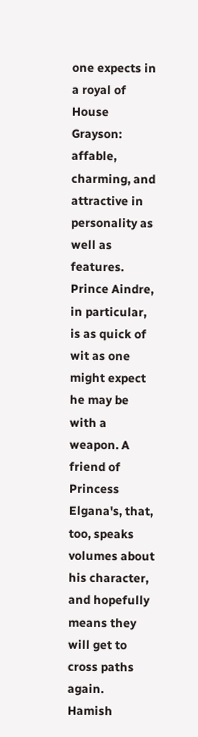one expects in a royal of House Grayson: affable, charming, and attractive in personality as well as features. Prince Aindre, in particular, is as quick of wit as one might expect he may be with a weapon. A friend of Princess Elgana's, that, too, speaks volumes about his character, and hopefully means they will get to cross paths again.
Hamish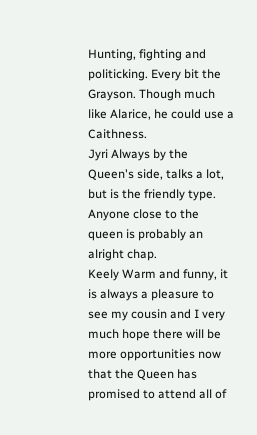Hunting, fighting and politicking. Every bit the Grayson. Though much like Alarice, he could use a Caithness.
Jyri Always by the Queen's side, talks a lot, but is the friendly type. Anyone close to the queen is probably an alright chap.
Keely Warm and funny, it is always a pleasure to see my cousin and I very much hope there will be more opportunities now that the Queen has promised to attend all of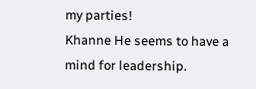my parties!
Khanne He seems to have a mind for leadership.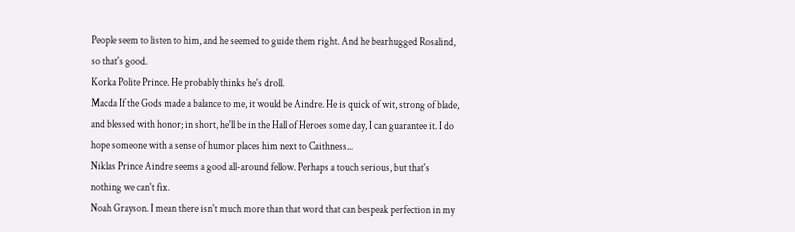People seem to listen to him, and he seemed to guide them right. And he bearhugged Rosalind, so that's good.
Korka Polite Prince. He probably thinks he's droll.
Macda If the Gods made a balance to me, it would be Aindre. He is quick of wit, strong of blade, and blessed with honor; in short, he'll be in the Hall of Heroes some day, I can guarantee it. I do hope someone with a sense of humor places him next to Caithness...
Niklas Prince Aindre seems a good all-around fellow. Perhaps a touch serious, but that's nothing we can't fix.
Noah Grayson. I mean there isn't much more than that word that can bespeak perfection in my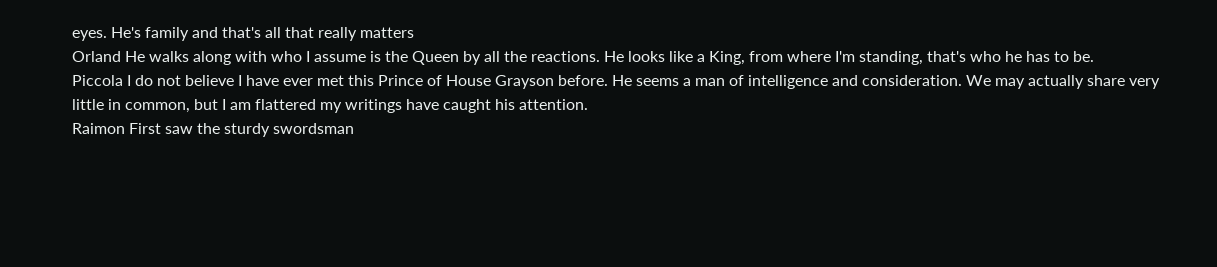eyes. He's family and that's all that really matters
Orland He walks along with who I assume is the Queen by all the reactions. He looks like a King, from where I'm standing, that's who he has to be.
Piccola I do not believe I have ever met this Prince of House Grayson before. He seems a man of intelligence and consideration. We may actually share very little in common, but I am flattered my writings have caught his attention.
Raimon First saw the sturdy swordsman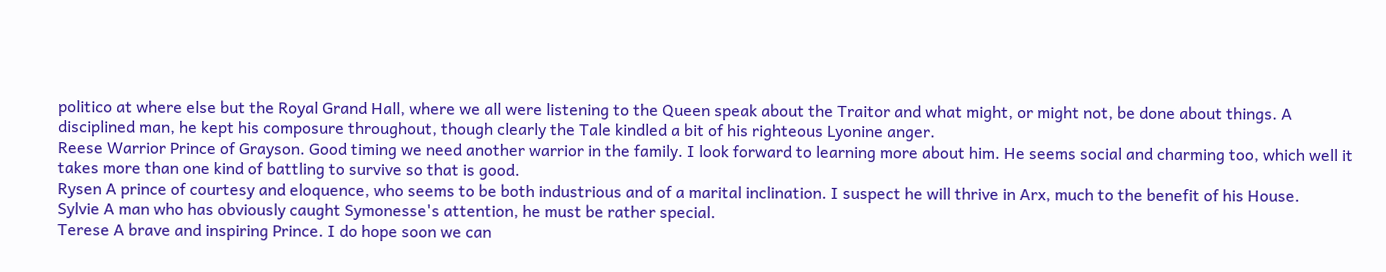politico at where else but the Royal Grand Hall, where we all were listening to the Queen speak about the Traitor and what might, or might not, be done about things. A disciplined man, he kept his composure throughout, though clearly the Tale kindled a bit of his righteous Lyonine anger.
Reese Warrior Prince of Grayson. Good timing we need another warrior in the family. I look forward to learning more about him. He seems social and charming too, which well it takes more than one kind of battling to survive so that is good.
Rysen A prince of courtesy and eloquence, who seems to be both industrious and of a marital inclination. I suspect he will thrive in Arx, much to the benefit of his House.
Sylvie A man who has obviously caught Symonesse's attention, he must be rather special.
Terese A brave and inspiring Prince. I do hope soon we can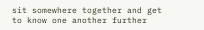sit somewhere together and get to know one another further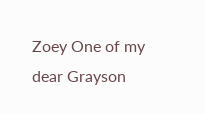Zoey One of my dear Grayson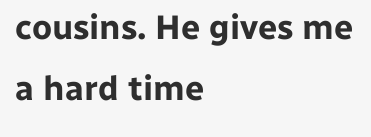cousins. He gives me a hard time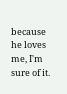because he loves me, I'm sure of it.